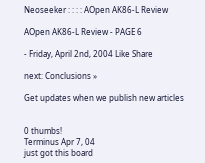Neoseeker : : : : AOpen AK86-L Review

AOpen AK86-L Review - PAGE 6

- Friday, April 2nd, 2004 Like Share

next: Conclusions »

Get updates when we publish new articles


0 thumbs!
Terminus Apr 7, 04
just got this board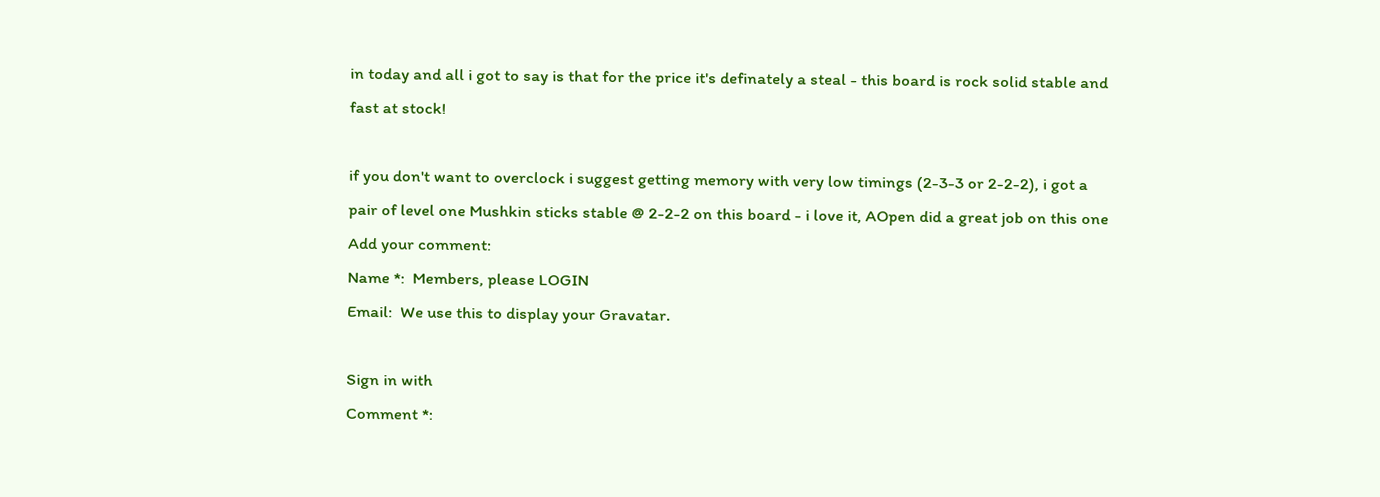in today and all i got to say is that for the price it's definately a steal - this board is rock solid stable and fast at stock!

if you don't want to overclock i suggest getting memory with very low timings (2-3-3 or 2-2-2), i got a pair of level one Mushkin sticks stable @ 2-2-2 on this board - i love it, AOpen did a great job on this one
Add your comment:
Name *:  Members, please LOGIN
Email:  We use this to display your Gravatar.

Sign in with
Comment *: